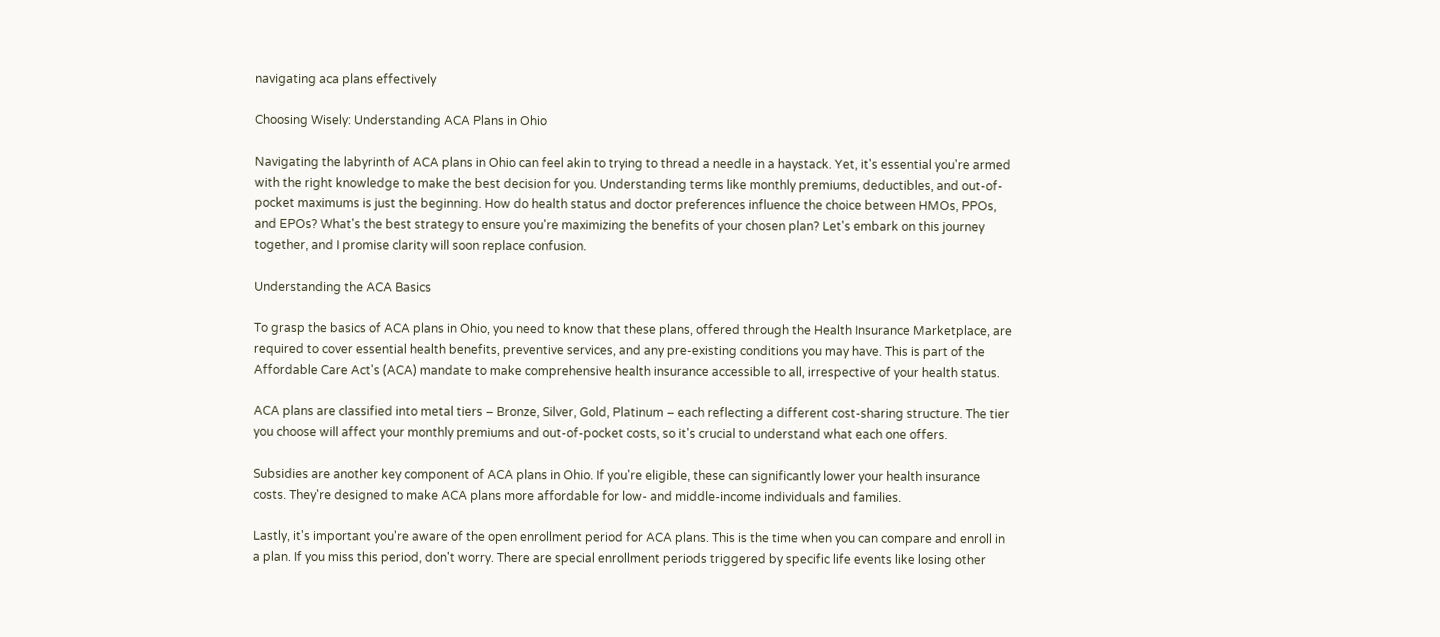navigating aca plans effectively

Choosing Wisely: Understanding ACA Plans in Ohio

Navigating the labyrinth of ACA plans in Ohio can feel akin to trying to thread a needle in a haystack. Yet, it's essential you're armed with the right knowledge to make the best decision for you. Understanding terms like monthly premiums, deductibles, and out-of-pocket maximums is just the beginning. How do health status and doctor preferences influence the choice between HMOs, PPOs, and EPOs? What's the best strategy to ensure you're maximizing the benefits of your chosen plan? Let's embark on this journey together, and I promise clarity will soon replace confusion.

Understanding the ACA Basics

To grasp the basics of ACA plans in Ohio, you need to know that these plans, offered through the Health Insurance Marketplace, are required to cover essential health benefits, preventive services, and any pre-existing conditions you may have. This is part of the Affordable Care Act's (ACA) mandate to make comprehensive health insurance accessible to all, irrespective of your health status.

ACA plans are classified into metal tiers – Bronze, Silver, Gold, Platinum – each reflecting a different cost-sharing structure. The tier you choose will affect your monthly premiums and out-of-pocket costs, so it's crucial to understand what each one offers.

Subsidies are another key component of ACA plans in Ohio. If you're eligible, these can significantly lower your health insurance costs. They're designed to make ACA plans more affordable for low- and middle-income individuals and families.

Lastly, it's important you're aware of the open enrollment period for ACA plans. This is the time when you can compare and enroll in a plan. If you miss this period, don't worry. There are special enrollment periods triggered by specific life events like losing other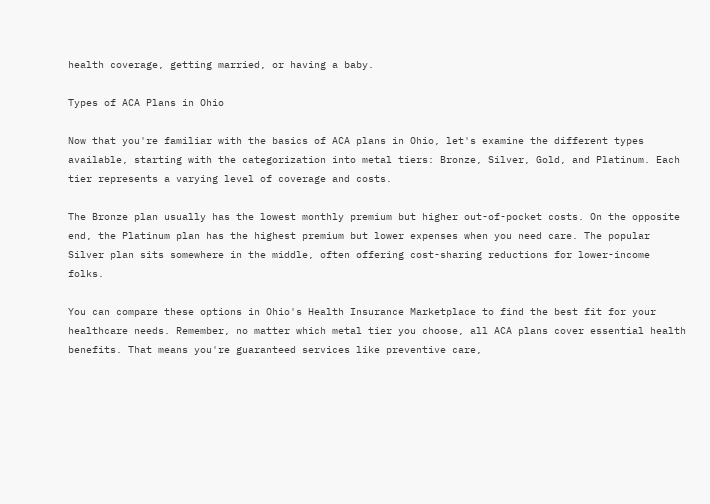health coverage, getting married, or having a baby.

Types of ACA Plans in Ohio

Now that you're familiar with the basics of ACA plans in Ohio, let's examine the different types available, starting with the categorization into metal tiers: Bronze, Silver, Gold, and Platinum. Each tier represents a varying level of coverage and costs.

The Bronze plan usually has the lowest monthly premium but higher out-of-pocket costs. On the opposite end, the Platinum plan has the highest premium but lower expenses when you need care. The popular Silver plan sits somewhere in the middle, often offering cost-sharing reductions for lower-income folks.

You can compare these options in Ohio's Health Insurance Marketplace to find the best fit for your healthcare needs. Remember, no matter which metal tier you choose, all ACA plans cover essential health benefits. That means you're guaranteed services like preventive care,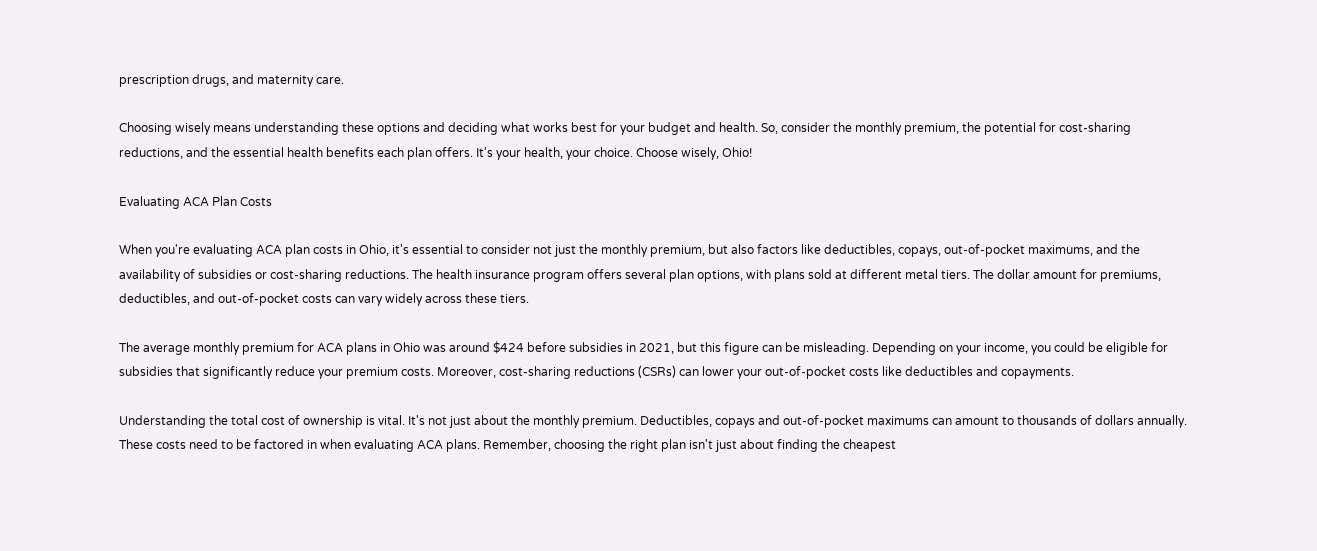prescription drugs, and maternity care.

Choosing wisely means understanding these options and deciding what works best for your budget and health. So, consider the monthly premium, the potential for cost-sharing reductions, and the essential health benefits each plan offers. It's your health, your choice. Choose wisely, Ohio!

Evaluating ACA Plan Costs

When you're evaluating ACA plan costs in Ohio, it's essential to consider not just the monthly premium, but also factors like deductibles, copays, out-of-pocket maximums, and the availability of subsidies or cost-sharing reductions. The health insurance program offers several plan options, with plans sold at different metal tiers. The dollar amount for premiums, deductibles, and out-of-pocket costs can vary widely across these tiers.

The average monthly premium for ACA plans in Ohio was around $424 before subsidies in 2021, but this figure can be misleading. Depending on your income, you could be eligible for subsidies that significantly reduce your premium costs. Moreover, cost-sharing reductions (CSRs) can lower your out-of-pocket costs like deductibles and copayments.

Understanding the total cost of ownership is vital. It's not just about the monthly premium. Deductibles, copays and out-of-pocket maximums can amount to thousands of dollars annually. These costs need to be factored in when evaluating ACA plans. Remember, choosing the right plan isn't just about finding the cheapest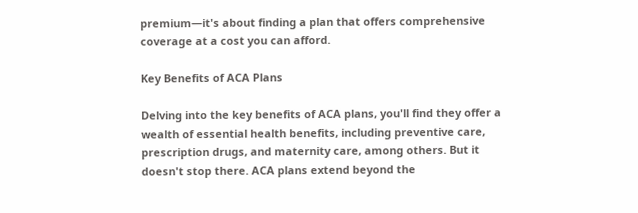premium—it's about finding a plan that offers comprehensive coverage at a cost you can afford.

Key Benefits of ACA Plans

Delving into the key benefits of ACA plans, you'll find they offer a wealth of essential health benefits, including preventive care, prescription drugs, and maternity care, among others. But it doesn't stop there. ACA plans extend beyond the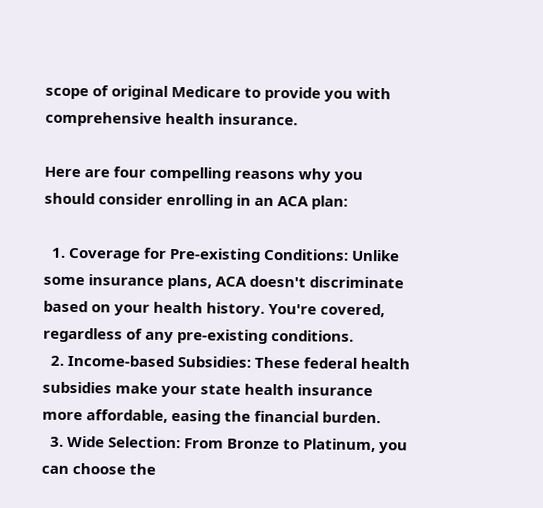scope of original Medicare to provide you with comprehensive health insurance.

Here are four compelling reasons why you should consider enrolling in an ACA plan:

  1. Coverage for Pre-existing Conditions: Unlike some insurance plans, ACA doesn't discriminate based on your health history. You're covered, regardless of any pre-existing conditions.
  2. Income-based Subsidies: These federal health subsidies make your state health insurance more affordable, easing the financial burden.
  3. Wide Selection: From Bronze to Platinum, you can choose the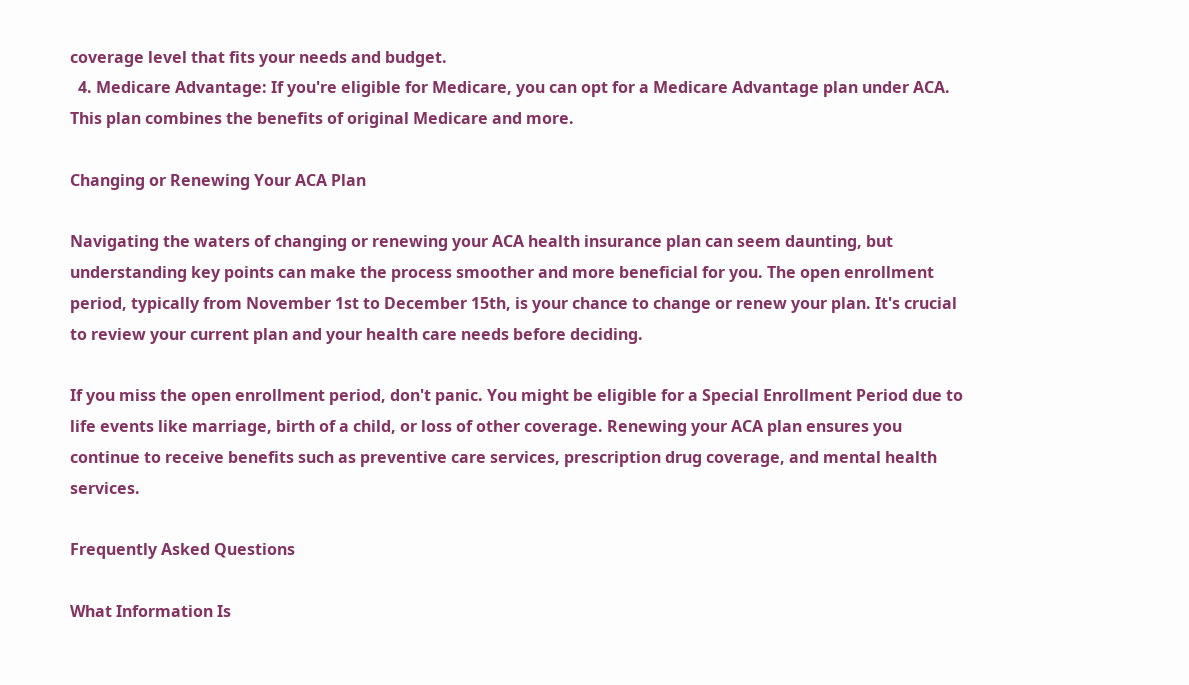coverage level that fits your needs and budget.
  4. Medicare Advantage: If you're eligible for Medicare, you can opt for a Medicare Advantage plan under ACA. This plan combines the benefits of original Medicare and more.

Changing or Renewing Your ACA Plan

Navigating the waters of changing or renewing your ACA health insurance plan can seem daunting, but understanding key points can make the process smoother and more beneficial for you. The open enrollment period, typically from November 1st to December 15th, is your chance to change or renew your plan. It's crucial to review your current plan and your health care needs before deciding.

If you miss the open enrollment period, don't panic. You might be eligible for a Special Enrollment Period due to life events like marriage, birth of a child, or loss of other coverage. Renewing your ACA plan ensures you continue to receive benefits such as preventive care services, prescription drug coverage, and mental health services.

Frequently Asked Questions

What Information Is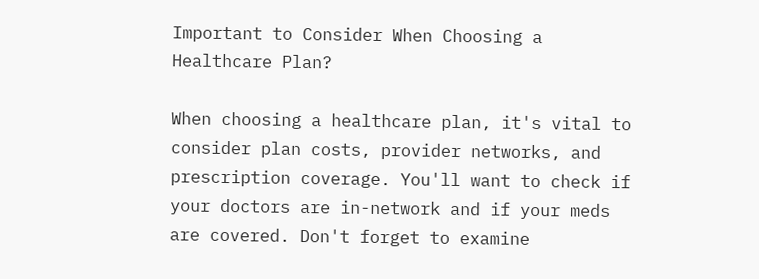Important to Consider When Choosing a Healthcare Plan?

When choosing a healthcare plan, it's vital to consider plan costs, provider networks, and prescription coverage. You'll want to check if your doctors are in-network and if your meds are covered. Don't forget to examine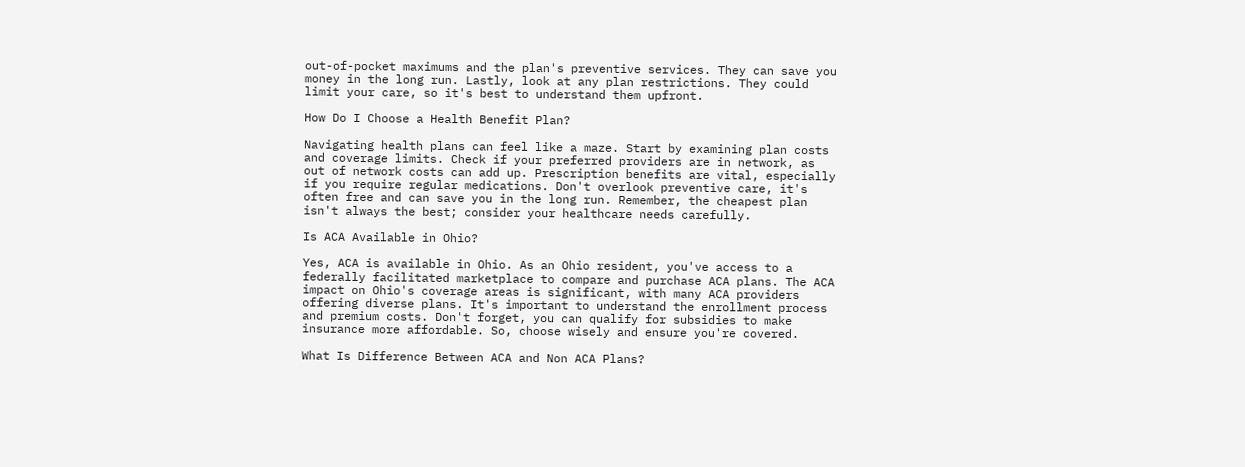out-of-pocket maximums and the plan's preventive services. They can save you money in the long run. Lastly, look at any plan restrictions. They could limit your care, so it's best to understand them upfront.

How Do I Choose a Health Benefit Plan?

Navigating health plans can feel like a maze. Start by examining plan costs and coverage limits. Check if your preferred providers are in network, as out of network costs can add up. Prescription benefits are vital, especially if you require regular medications. Don't overlook preventive care, it's often free and can save you in the long run. Remember, the cheapest plan isn't always the best; consider your healthcare needs carefully.

Is ACA Available in Ohio?

Yes, ACA is available in Ohio. As an Ohio resident, you've access to a federally facilitated marketplace to compare and purchase ACA plans. The ACA impact on Ohio's coverage areas is significant, with many ACA providers offering diverse plans. It's important to understand the enrollment process and premium costs. Don't forget, you can qualify for subsidies to make insurance more affordable. So, choose wisely and ensure you're covered.

What Is Difference Between ACA and Non ACA Plans?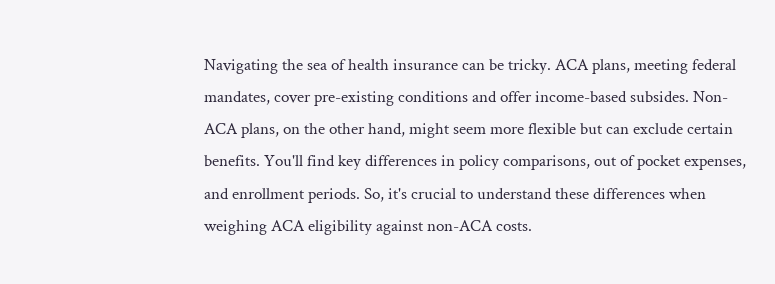Navigating the sea of health insurance can be tricky. ACA plans, meeting federal mandates, cover pre-existing conditions and offer income-based subsides. Non-ACA plans, on the other hand, might seem more flexible but can exclude certain benefits. You'll find key differences in policy comparisons, out of pocket expenses, and enrollment periods. So, it's crucial to understand these differences when weighing ACA eligibility against non-ACA costs.